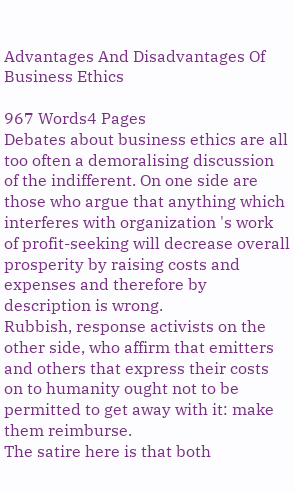Advantages And Disadvantages Of Business Ethics

967 Words4 Pages
Debates about business ethics are all too often a demoralising discussion of the indifferent. On one side are those who argue that anything which interferes with organization 's work of profit-seeking will decrease overall prosperity by raising costs and expenses and therefore by description is wrong.
Rubbish, response activists on the other side, who affirm that emitters and others that express their costs on to humanity ought not to be permitted to get away with it: make them reimburse.
The satire here is that both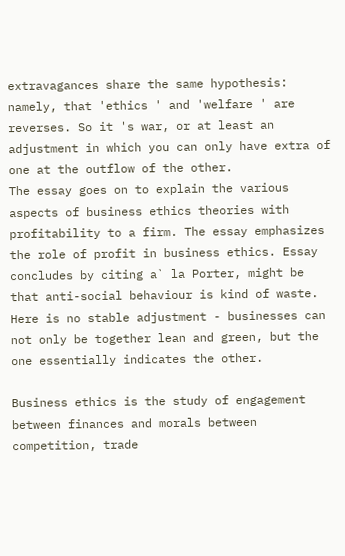extravagances share the same hypothesis: namely, that 'ethics ' and 'welfare ' are reverses. So it 's war, or at least an adjustment in which you can only have extra of one at the outflow of the other.
The essay goes on to explain the various aspects of business ethics theories with profitability to a firm. The essay emphasizes the role of profit in business ethics. Essay concludes by citing a` la Porter, might be that anti-social behaviour is kind of waste.
Here is no stable adjustment - businesses can not only be together lean and green, but the one essentially indicates the other.

Business ethics is the study of engagement between finances and morals between competition, trade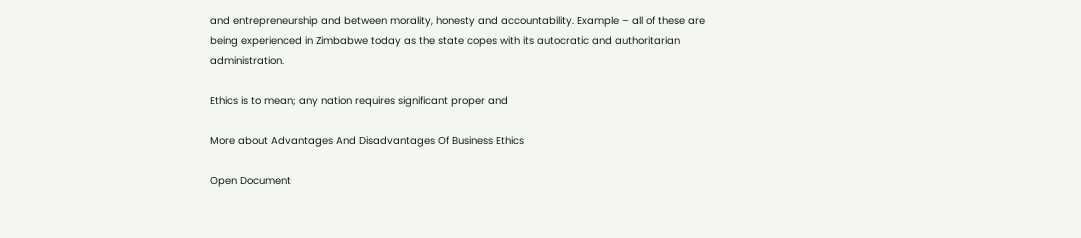and entrepreneurship and between morality, honesty and accountability. Example – all of these are being experienced in Zimbabwe today as the state copes with its autocratic and authoritarian administration.

Ethics is to mean; any nation requires significant proper and

More about Advantages And Disadvantages Of Business Ethics

Open Document